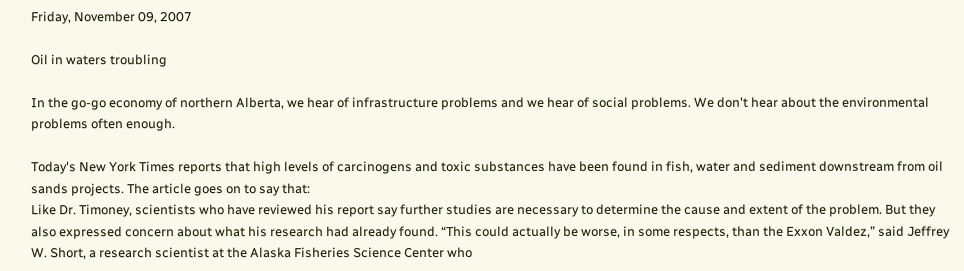Friday, November 09, 2007

Oil in waters troubling

In the go-go economy of northern Alberta, we hear of infrastructure problems and we hear of social problems. We don't hear about the environmental problems often enough.

Today's New York Times reports that high levels of carcinogens and toxic substances have been found in fish, water and sediment downstream from oil sands projects. The article goes on to say that:
Like Dr. Timoney, scientists who have reviewed his report say further studies are necessary to determine the cause and extent of the problem. But they also expressed concern about what his research had already found. “This could actually be worse, in some respects, than the Exxon Valdez,” said Jeffrey W. Short, a research scientist at the Alaska Fisheries Science Center who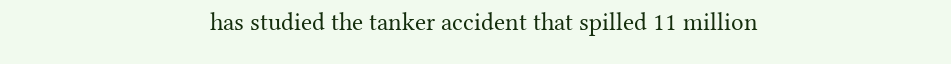has studied the tanker accident that spilled 11 million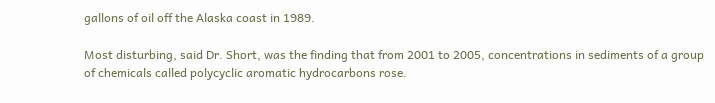gallons of oil off the Alaska coast in 1989.

Most disturbing, said Dr. Short, was the finding that from 2001 to 2005, concentrations in sediments of a group of chemicals called polycyclic aromatic hydrocarbons rose.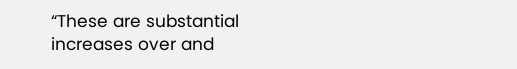“These are substantial increases over and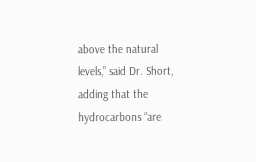above the natural levels,” said Dr. Short, adding that the hydrocarbons “are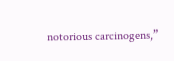notorious carcinogens,”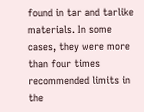found in tar and tarlike materials. In some cases, they were more than four times recommended limits in the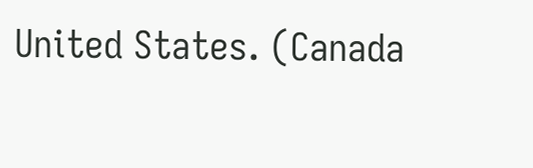United States. (Canada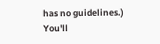has no guidelines.)
You'll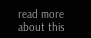read more about this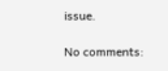issue.

No comments: